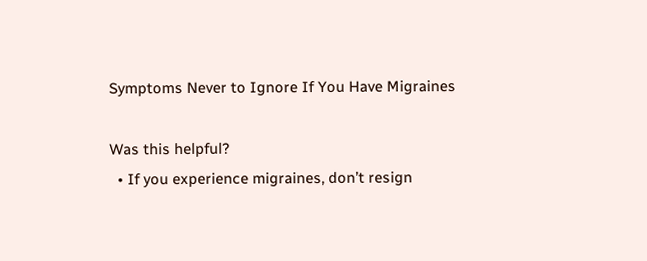Symptoms Never to Ignore If You Have Migraines

Was this helpful?
  • If you experience migraines, don’t resign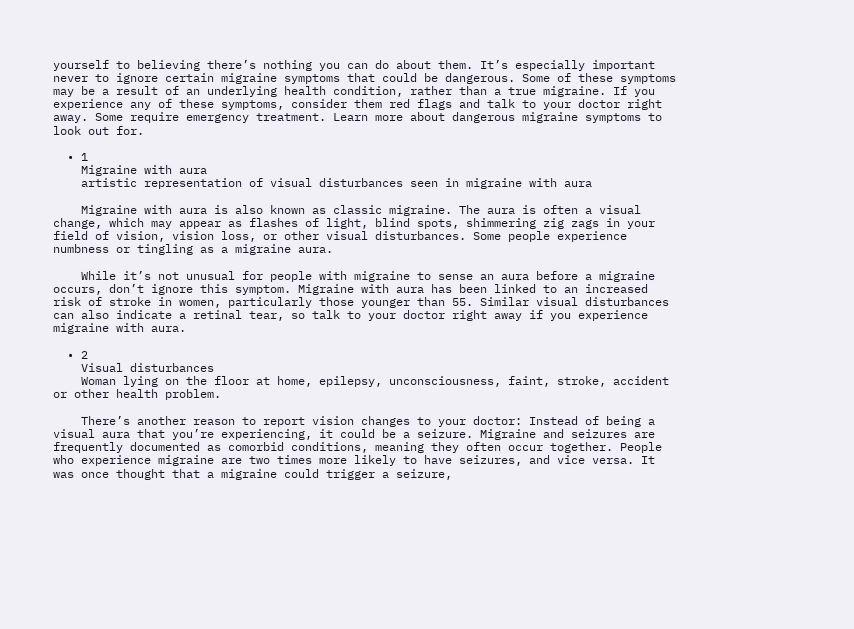yourself to believing there’s nothing you can do about them. It’s especially important never to ignore certain migraine symptoms that could be dangerous. Some of these symptoms may be a result of an underlying health condition, rather than a true migraine. If you experience any of these symptoms, consider them red flags and talk to your doctor right away. Some require emergency treatment. Learn more about dangerous migraine symptoms to look out for.

  • 1
    Migraine with aura
    artistic representation of visual disturbances seen in migraine with aura

    Migraine with aura is also known as classic migraine. The aura is often a visual change, which may appear as flashes of light, blind spots, shimmering zig zags in your field of vision, vision loss, or other visual disturbances. Some people experience numbness or tingling as a migraine aura.

    While it’s not unusual for people with migraine to sense an aura before a migraine occurs, don’t ignore this symptom. Migraine with aura has been linked to an increased risk of stroke in women, particularly those younger than 55. Similar visual disturbances can also indicate a retinal tear, so talk to your doctor right away if you experience migraine with aura.

  • 2
    Visual disturbances
    Woman lying on the floor at home, epilepsy, unconsciousness, faint, stroke, accident or other health problem.

    There’s another reason to report vision changes to your doctor: Instead of being a visual aura that you’re experiencing, it could be a seizure. Migraine and seizures are frequently documented as comorbid conditions, meaning they often occur together. People who experience migraine are two times more likely to have seizures, and vice versa. It was once thought that a migraine could trigger a seizure,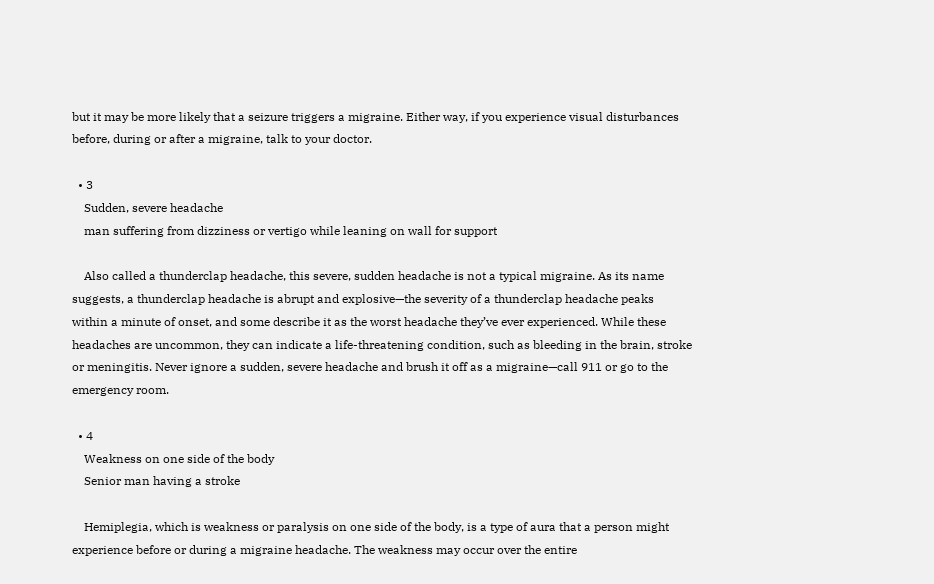but it may be more likely that a seizure triggers a migraine. Either way, if you experience visual disturbances before, during or after a migraine, talk to your doctor.

  • 3
    Sudden, severe headache
    man suffering from dizziness or vertigo while leaning on wall for support

    Also called a thunderclap headache, this severe, sudden headache is not a typical migraine. As its name suggests, a thunderclap headache is abrupt and explosive—the severity of a thunderclap headache peaks within a minute of onset, and some describe it as the worst headache they’ve ever experienced. While these headaches are uncommon, they can indicate a life-threatening condition, such as bleeding in the brain, stroke or meningitis. Never ignore a sudden, severe headache and brush it off as a migraine—call 911 or go to the emergency room.

  • 4
    Weakness on one side of the body
    Senior man having a stroke

    Hemiplegia, which is weakness or paralysis on one side of the body, is a type of aura that a person might experience before or during a migraine headache. The weakness may occur over the entire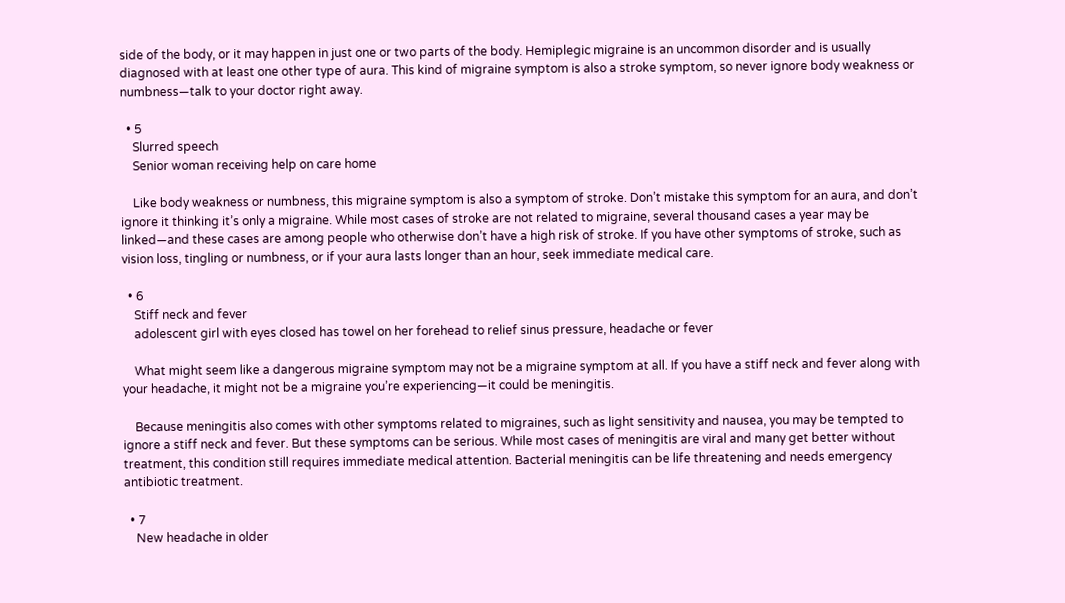side of the body, or it may happen in just one or two parts of the body. Hemiplegic migraine is an uncommon disorder and is usually diagnosed with at least one other type of aura. This kind of migraine symptom is also a stroke symptom, so never ignore body weakness or numbness—talk to your doctor right away.

  • 5
    Slurred speech
    Senior woman receiving help on care home

    Like body weakness or numbness, this migraine symptom is also a symptom of stroke. Don’t mistake this symptom for an aura, and don’t ignore it thinking it’s only a migraine. While most cases of stroke are not related to migraine, several thousand cases a year may be linked—and these cases are among people who otherwise don’t have a high risk of stroke. If you have other symptoms of stroke, such as vision loss, tingling or numbness, or if your aura lasts longer than an hour, seek immediate medical care.

  • 6
    Stiff neck and fever
    adolescent girl with eyes closed has towel on her forehead to relief sinus pressure, headache or fever

    What might seem like a dangerous migraine symptom may not be a migraine symptom at all. If you have a stiff neck and fever along with your headache, it might not be a migraine you’re experiencing—it could be meningitis.

    Because meningitis also comes with other symptoms related to migraines, such as light sensitivity and nausea, you may be tempted to ignore a stiff neck and fever. But these symptoms can be serious. While most cases of meningitis are viral and many get better without treatment, this condition still requires immediate medical attention. Bacterial meningitis can be life threatening and needs emergency antibiotic treatment.

  • 7
    New headache in older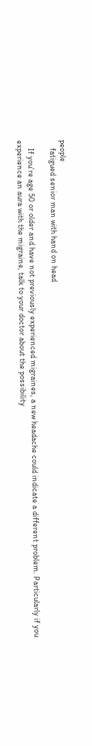people
    fatigued senior man with hand on head

    If you’re age 50 or older and have not previously experienced migraines, a new headache could indicate a different problem. Particularly if you experience an aura with the migraine, talk to your doctor about the possibility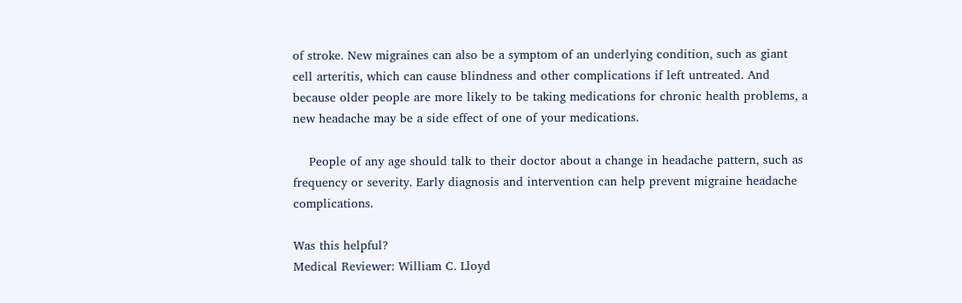of stroke. New migraines can also be a symptom of an underlying condition, such as giant cell arteritis, which can cause blindness and other complications if left untreated. And because older people are more likely to be taking medications for chronic health problems, a new headache may be a side effect of one of your medications.

    People of any age should talk to their doctor about a change in headache pattern, such as frequency or severity. Early diagnosis and intervention can help prevent migraine headache complications.

Was this helpful?
Medical Reviewer: William C. Lloyd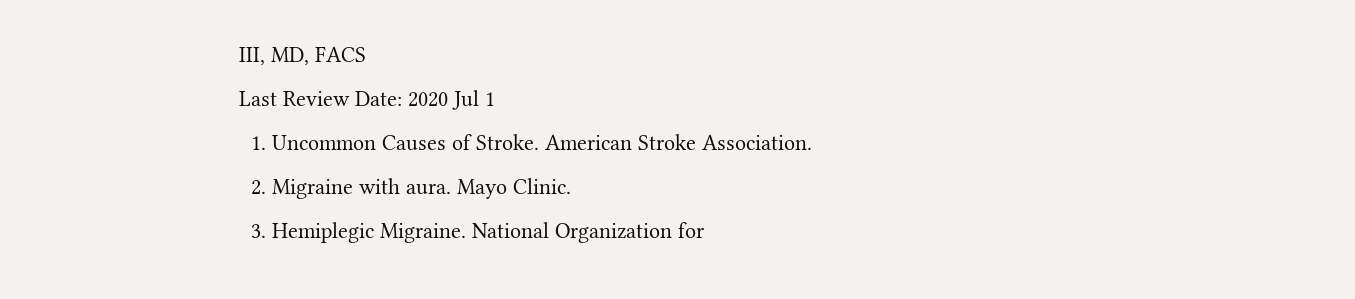III, MD, FACS
Last Review Date: 2020 Jul 1
  1. Uncommon Causes of Stroke. American Stroke Association.
  2. Migraine with aura. Mayo Clinic.
  3. Hemiplegic Migraine. National Organization for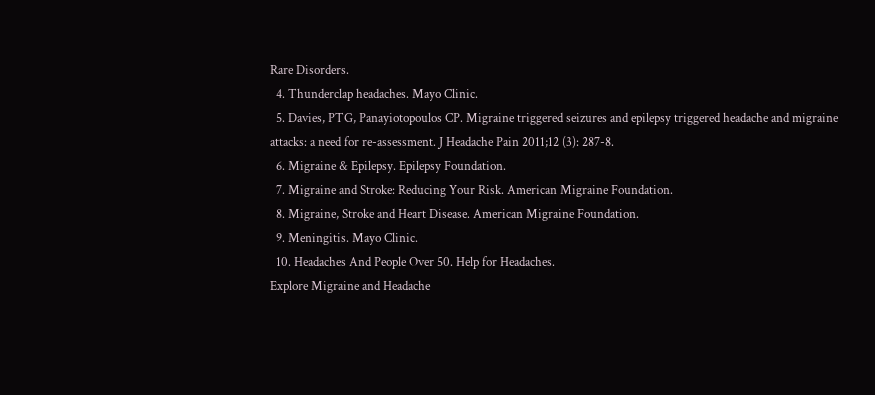Rare Disorders.
  4. Thunderclap headaches. Mayo Clinic.
  5. Davies, PTG, Panayiotopoulos CP. Migraine triggered seizures and epilepsy triggered headache and migraine attacks: a need for re-assessment. J Headache Pain 2011;12 (3): 287-8.
  6. Migraine & Epilepsy. Epilepsy Foundation.
  7. Migraine and Stroke: Reducing Your Risk. American Migraine Foundation.
  8. Migraine, Stroke and Heart Disease. American Migraine Foundation.
  9. Meningitis. Mayo Clinic.
  10. Headaches And People Over 50. Help for Headaches.
Explore Migraine and Headache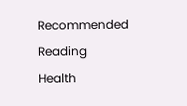Recommended Reading
Health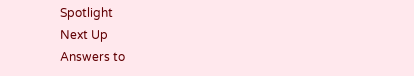Spotlight
Next Up
Answers to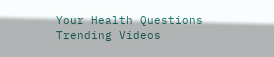Your Health Questions
Trending Videos